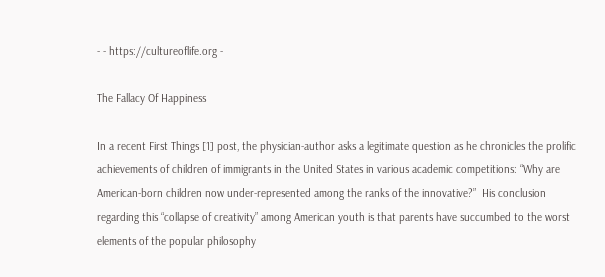- - https://cultureoflife.org -

The Fallacy Of Happiness

In a recent First Things [1] post, the physician-author asks a legitimate question as he chronicles the prolific achievements of children of immigrants in the United States in various academic competitions: “Why are American-born children now under-represented among the ranks of the innovative?”  His conclusion regarding this “collapse of creativity” among American youth is that parents have succumbed to the worst elements of the popular philosophy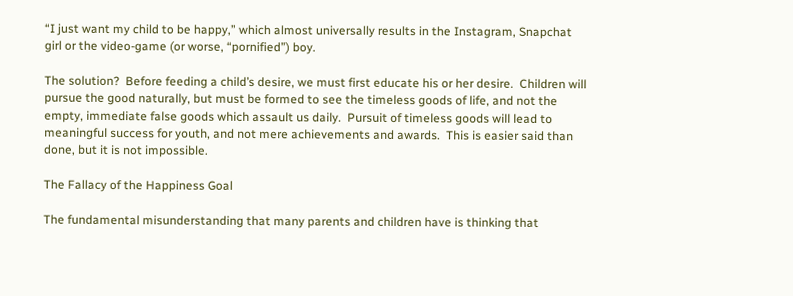“I just want my child to be happy,” which almost universally results in the Instagram, Snapchat girl or the video-game (or worse, “pornified”) boy.

The solution?  Before feeding a child’s desire, we must first educate his or her desire.  Children will pursue the good naturally, but must be formed to see the timeless goods of life, and not the empty, immediate false goods which assault us daily.  Pursuit of timeless goods will lead to meaningful success for youth, and not mere achievements and awards.  This is easier said than done, but it is not impossible.

The Fallacy of the Happiness Goal

The fundamental misunderstanding that many parents and children have is thinking that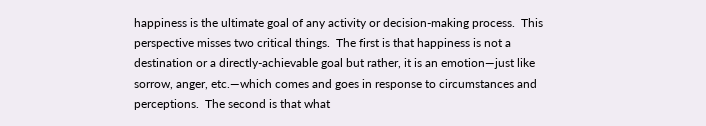happiness is the ultimate goal of any activity or decision-making process.  This perspective misses two critical things.  The first is that happiness is not a destination or a directly-achievable goal but rather, it is an emotion—just like sorrow, anger, etc.—which comes and goes in response to circumstances and perceptions.  The second is that what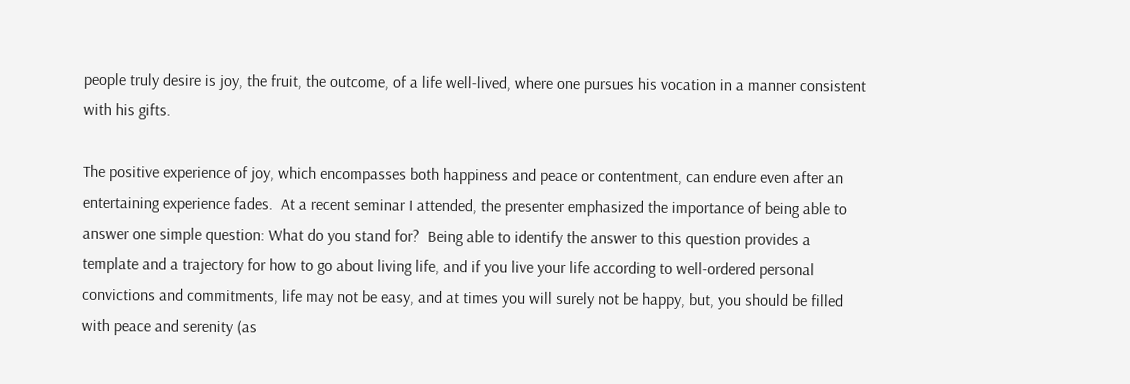people truly desire is joy, the fruit, the outcome, of a life well-lived, where one pursues his vocation in a manner consistent with his gifts.

The positive experience of joy, which encompasses both happiness and peace or contentment, can endure even after an entertaining experience fades.  At a recent seminar I attended, the presenter emphasized the importance of being able to answer one simple question: What do you stand for?  Being able to identify the answer to this question provides a template and a trajectory for how to go about living life, and if you live your life according to well-ordered personal convictions and commitments, life may not be easy, and at times you will surely not be happy, but, you should be filled with peace and serenity (as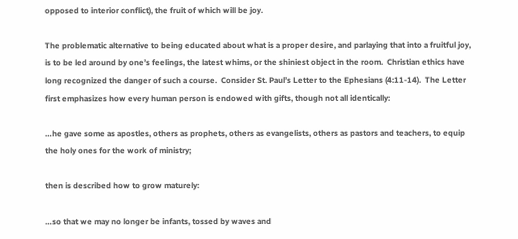opposed to interior conflict), the fruit of which will be joy.

The problematic alternative to being educated about what is a proper desire, and parlaying that into a fruitful joy, is to be led around by one’s feelings, the latest whims, or the shiniest object in the room.  Christian ethics have long recognized the danger of such a course.  Consider St. Paul’s Letter to the Ephesians (4:11-14).  The Letter first emphasizes how every human person is endowed with gifts, though not all identically:

…he gave some as apostles, others as prophets, others as evangelists, others as pastors and teachers, to equip the holy ones for the work of ministry;

then is described how to grow maturely:

…so that we may no longer be infants, tossed by waves and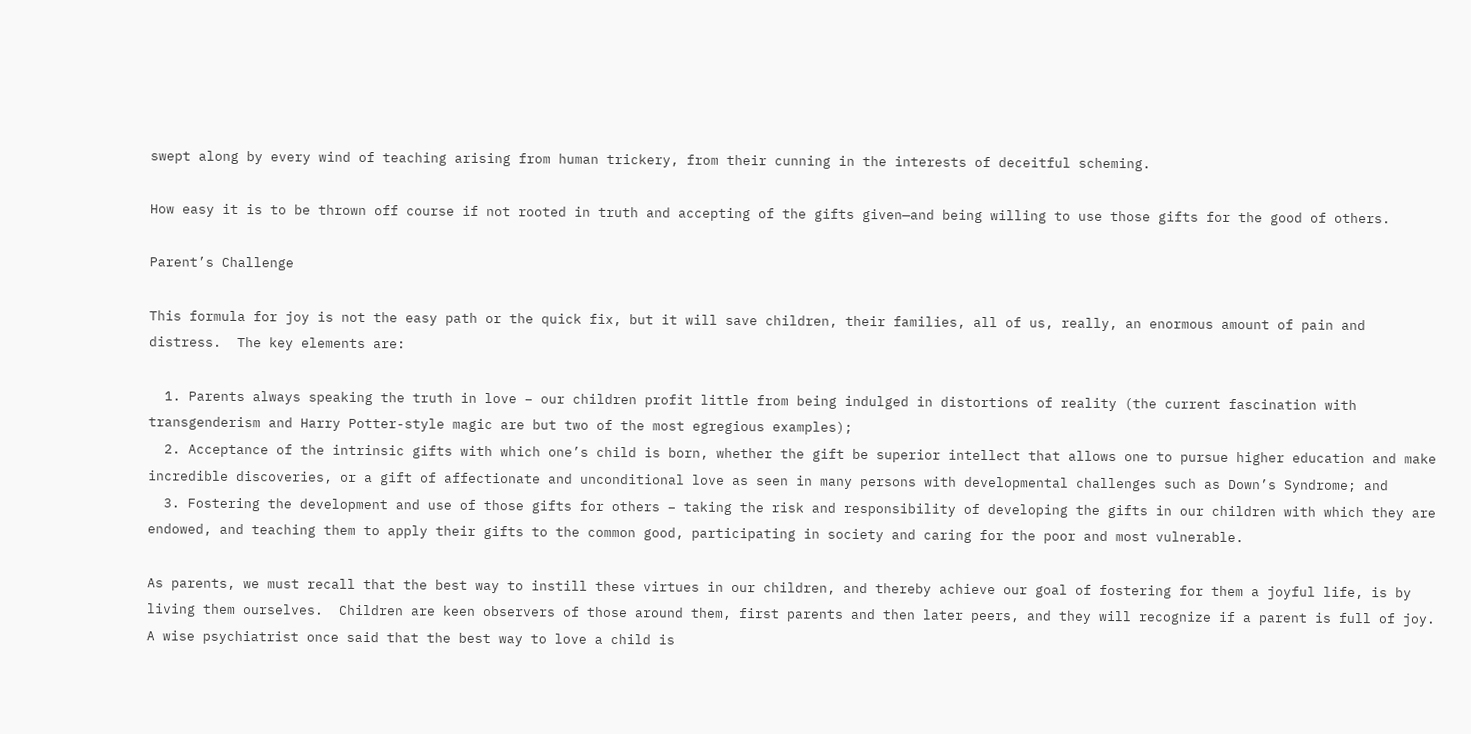swept along by every wind of teaching arising from human trickery, from their cunning in the interests of deceitful scheming.

How easy it is to be thrown off course if not rooted in truth and accepting of the gifts given—and being willing to use those gifts for the good of others.

Parent’s Challenge

This formula for joy is not the easy path or the quick fix, but it will save children, their families, all of us, really, an enormous amount of pain and distress.  The key elements are:

  1. Parents always speaking the truth in love – our children profit little from being indulged in distortions of reality (the current fascination with transgenderism and Harry Potter-style magic are but two of the most egregious examples);
  2. Acceptance of the intrinsic gifts with which one’s child is born, whether the gift be superior intellect that allows one to pursue higher education and make incredible discoveries, or a gift of affectionate and unconditional love as seen in many persons with developmental challenges such as Down’s Syndrome; and
  3. Fostering the development and use of those gifts for others – taking the risk and responsibility of developing the gifts in our children with which they are endowed, and teaching them to apply their gifts to the common good, participating in society and caring for the poor and most vulnerable.

As parents, we must recall that the best way to instill these virtues in our children, and thereby achieve our goal of fostering for them a joyful life, is by living them ourselves.  Children are keen observers of those around them, first parents and then later peers, and they will recognize if a parent is full of joy.  A wise psychiatrist once said that the best way to love a child is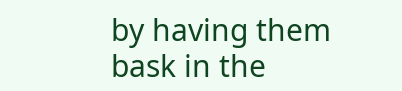by having them bask in the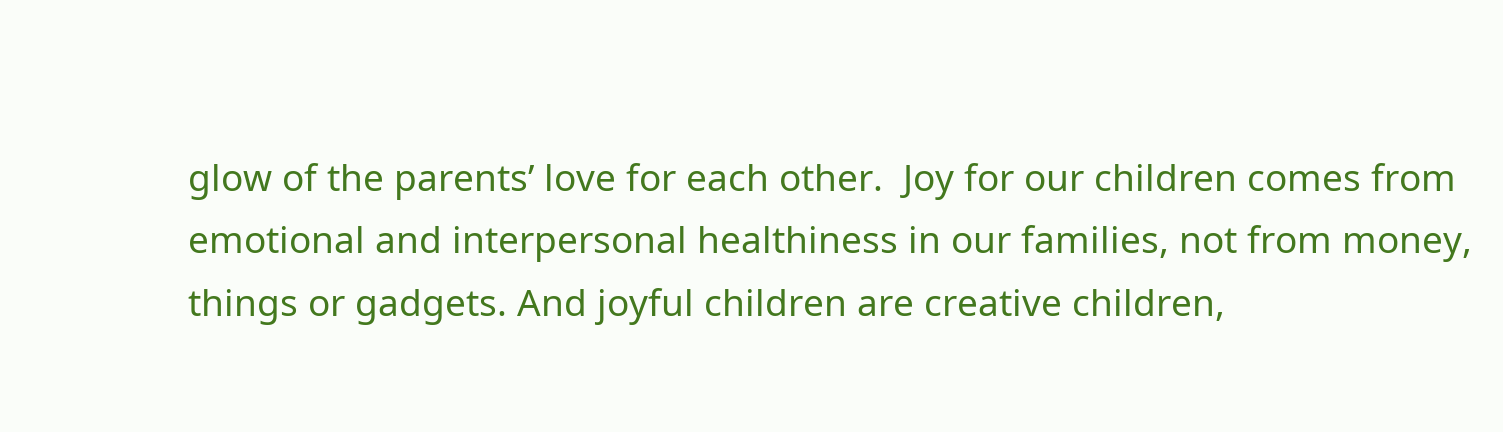glow of the parents’ love for each other.  Joy for our children comes from emotional and interpersonal healthiness in our families, not from money, things or gadgets. And joyful children are creative children,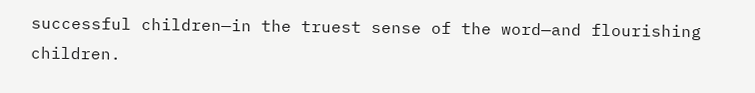successful children—in the truest sense of the word—and flourishing children.